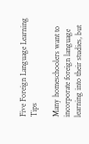Five Foreign Language Learning Tips

Many homeschoolers want to incorporate foreign language learning into their studies, but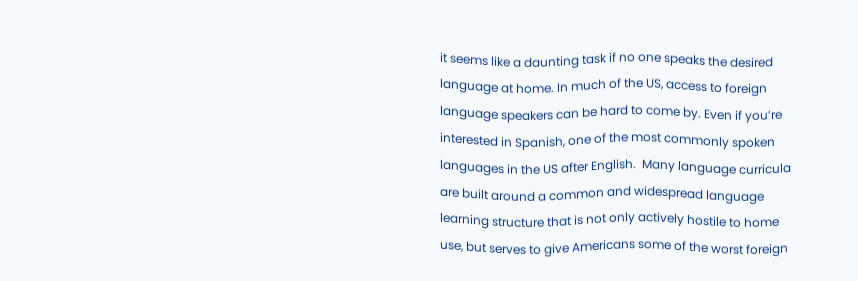it seems like a daunting task if no one speaks the desired language at home. In much of the US, access to foreign language speakers can be hard to come by. Even if you’re interested in Spanish, one of the most commonly spoken languages in the US after English.  Many language curricula are built around a common and widespread language learning structure that is not only actively hostile to home use, but serves to give Americans some of the worst foreign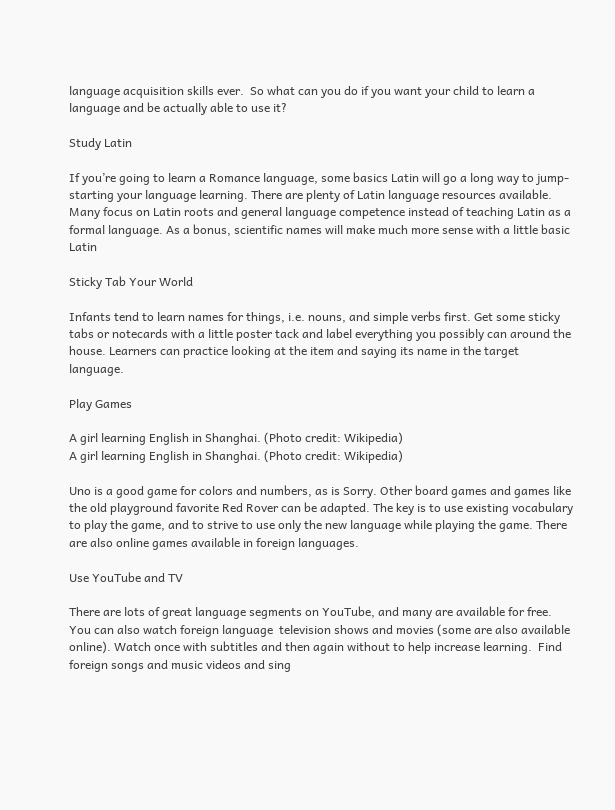language acquisition skills ever.  So what can you do if you want your child to learn a language and be actually able to use it?

Study Latin

If you’re going to learn a Romance language, some basics Latin will go a long way to jump-starting your language learning. There are plenty of Latin language resources available. Many focus on Latin roots and general language competence instead of teaching Latin as a formal language. As a bonus, scientific names will make much more sense with a little basic Latin

Sticky Tab Your World

Infants tend to learn names for things, i.e. nouns, and simple verbs first. Get some sticky tabs or notecards with a little poster tack and label everything you possibly can around the house. Learners can practice looking at the item and saying its name in the target language.

Play Games

A girl learning English in Shanghai. (Photo credit: Wikipedia)
A girl learning English in Shanghai. (Photo credit: Wikipedia)

Uno is a good game for colors and numbers, as is Sorry. Other board games and games like the old playground favorite Red Rover can be adapted. The key is to use existing vocabulary to play the game, and to strive to use only the new language while playing the game. There are also online games available in foreign languages.

Use YouTube and TV

There are lots of great language segments on YouTube, and many are available for free.  You can also watch foreign language  television shows and movies (some are also available online). Watch once with subtitles and then again without to help increase learning.  Find foreign songs and music videos and sing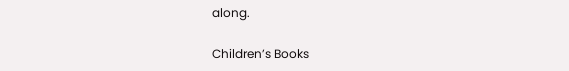along.

Children’s Books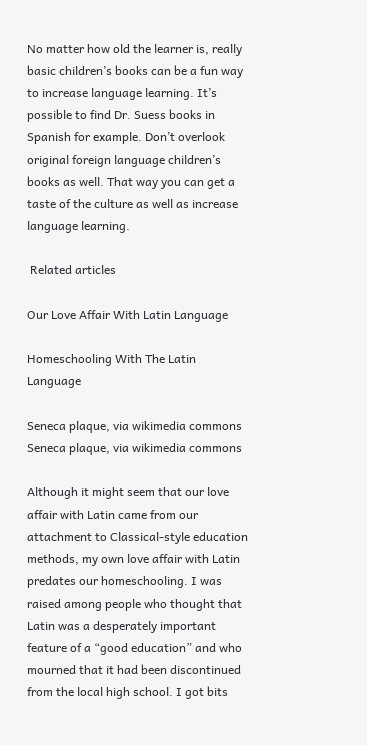No matter how old the learner is, really basic children’s books can be a fun way to increase language learning. It’s possible to find Dr. Suess books in Spanish for example. Don’t overlook original foreign language children’s books as well. That way you can get a taste of the culture as well as increase language learning.

 Related articles

Our Love Affair With Latin Language

Homeschooling With The Latin Language

Seneca plaque, via wikimedia commons
Seneca plaque, via wikimedia commons

Although it might seem that our love affair with Latin came from our attachment to Classical-style education methods, my own love affair with Latin predates our homeschooling. I was raised among people who thought that Latin was a desperately important feature of a “good education” and who mourned that it had been discontinued from the local high school. I got bits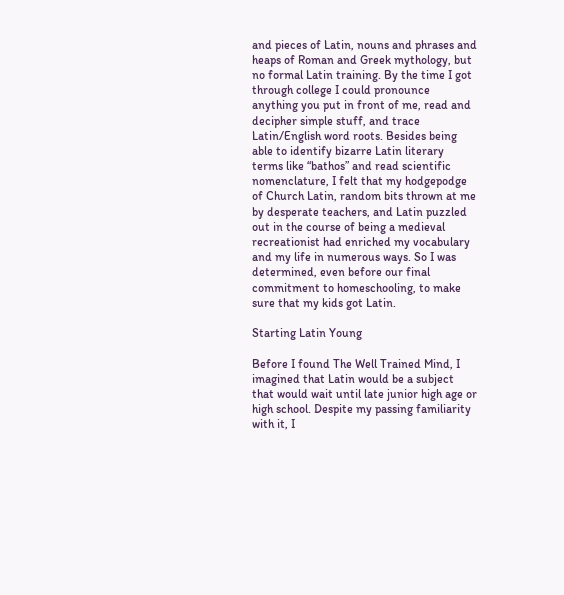and pieces of Latin, nouns and phrases and heaps of Roman and Greek mythology, but no formal Latin training. By the time I got through college I could pronounce anything you put in front of me, read and decipher simple stuff, and trace Latin/English word roots. Besides being able to identify bizarre Latin literary terms like “bathos” and read scientific nomenclature, I felt that my hodgepodge of Church Latin, random bits thrown at me by desperate teachers, and Latin puzzled out in the course of being a medieval recreationist had enriched my vocabulary and my life in numerous ways. So I was determined, even before our final commitment to homeschooling, to make sure that my kids got Latin.

Starting Latin Young

Before I found The Well Trained Mind, I imagined that Latin would be a subject that would wait until late junior high age or high school. Despite my passing familiarity with it, I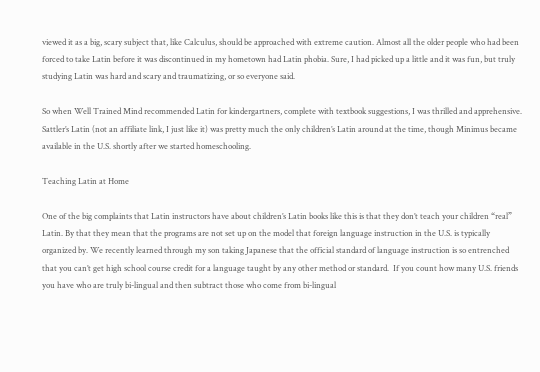viewed it as a big, scary subject that, like Calculus, should be approached with extreme caution. Almost all the older people who had been forced to take Latin before it was discontinued in my hometown had Latin phobia. Sure, I had picked up a little and it was fun, but truly studying Latin was hard and scary and traumatizing, or so everyone said.

So when Well Trained Mind recommended Latin for kindergartners, complete with textbook suggestions, I was thrilled and apprehensive. Sattler’s Latin (not an affiliate link, I just like it) was pretty much the only children’s Latin around at the time, though Minimus became available in the U.S. shortly after we started homeschooling.

Teaching Latin at Home

One of the big complaints that Latin instructors have about children’s Latin books like this is that they don’t teach your children “real” Latin. By that they mean that the programs are not set up on the model that foreign language instruction in the U.S. is typically organized by. We recently learned through my son taking Japanese that the official standard of language instruction is so entrenched that you can’t get high school course credit for a language taught by any other method or standard.  If you count how many U.S. friends you have who are truly bi-lingual and then subtract those who come from bi-lingual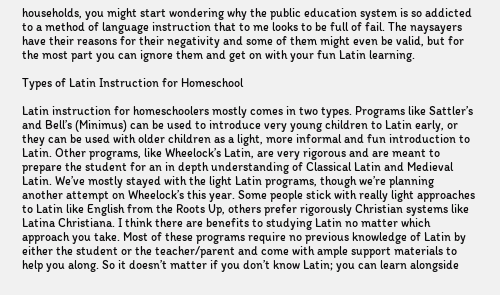households, you might start wondering why the public education system is so addicted to a method of language instruction that to me looks to be full of fail. The naysayers have their reasons for their negativity and some of them might even be valid, but for the most part you can ignore them and get on with your fun Latin learning.

Types of Latin Instruction for Homeschool

Latin instruction for homeschoolers mostly comes in two types. Programs like Sattler’s and Bell’s (Minimus) can be used to introduce very young children to Latin early, or they can be used with older children as a light, more informal and fun introduction to Latin. Other programs, like Wheelock’s Latin, are very rigorous and are meant to prepare the student for an in depth understanding of Classical Latin and Medieval Latin. We’ve mostly stayed with the light Latin programs, though we’re planning another attempt on Wheelock’s this year. Some people stick with really light approaches to Latin like English from the Roots Up, others prefer rigorously Christian systems like Latina Christiana. I think there are benefits to studying Latin no matter which approach you take. Most of these programs require no previous knowledge of Latin by either the student or the teacher/parent and come with ample support materials to help you along. So it doesn’t matter if you don’t know Latin; you can learn alongside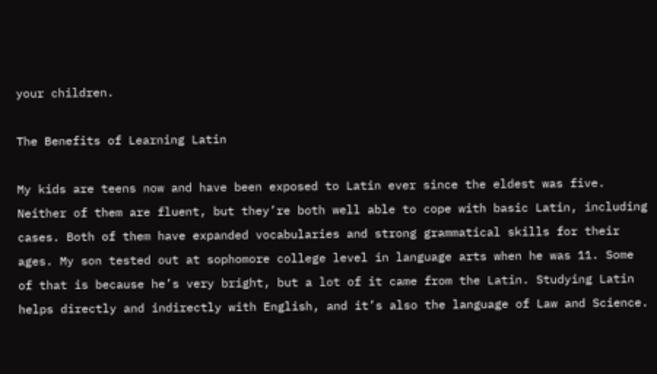your children.

The Benefits of Learning Latin

My kids are teens now and have been exposed to Latin ever since the eldest was five. Neither of them are fluent, but they’re both well able to cope with basic Latin, including cases. Both of them have expanded vocabularies and strong grammatical skills for their ages. My son tested out at sophomore college level in language arts when he was 11. Some of that is because he’s very bright, but a lot of it came from the Latin. Studying Latin helps directly and indirectly with English, and it’s also the language of Law and Science.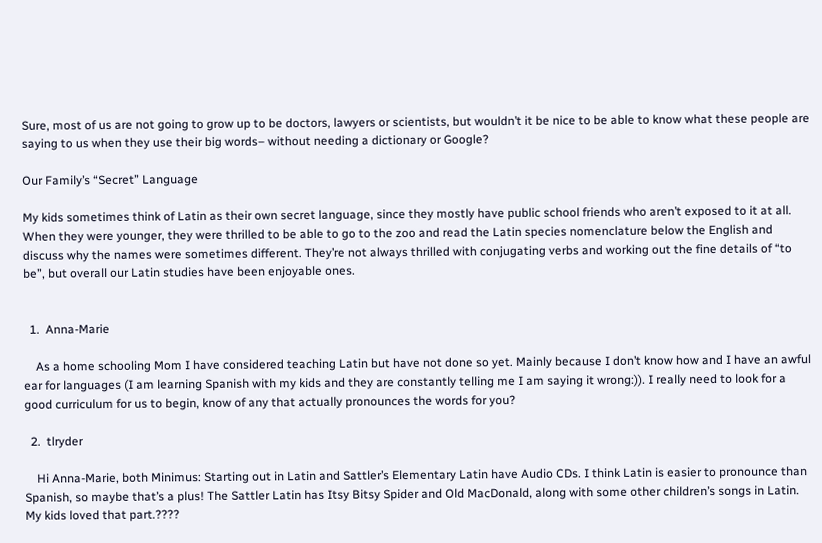Sure, most of us are not going to grow up to be doctors, lawyers or scientists, but wouldn’t it be nice to be able to know what these people are saying to us when they use their big words– without needing a dictionary or Google?

Our Family’s “Secret” Language

My kids sometimes think of Latin as their own secret language, since they mostly have public school friends who aren’t exposed to it at all. When they were younger, they were thrilled to be able to go to the zoo and read the Latin species nomenclature below the English and discuss why the names were sometimes different. They’re not always thrilled with conjugating verbs and working out the fine details of “to be”, but overall our Latin studies have been enjoyable ones.


  1.  Anna-Marie

    As a home schooling Mom I have considered teaching Latin but have not done so yet. Mainly because I don’t know how and I have an awful ear for languages (I am learning Spanish with my kids and they are constantly telling me I am saying it wrong:)). I really need to look for a good curriculum for us to begin, know of any that actually pronounces the words for you?

  2.  tlryder

    Hi Anna-Marie, both Minimus: Starting out in Latin and Sattler’s Elementary Latin have Audio CDs. I think Latin is easier to pronounce than Spanish, so maybe that’s a plus! The Sattler Latin has Itsy Bitsy Spider and Old MacDonald, along with some other children’s songs in Latin. My kids loved that part.????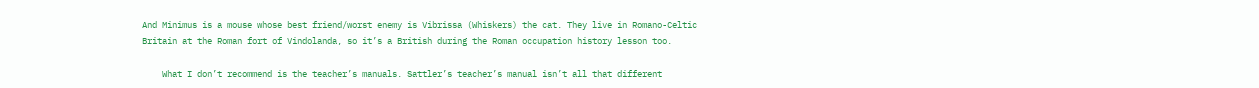And Minimus is a mouse whose best friend/worst enemy is Vibrissa (Whiskers) the cat. They live in Romano-Celtic Britain at the Roman fort of Vindolanda, so it’s a British during the Roman occupation history lesson too.

    What I don’t recommend is the teacher’s manuals. Sattler’s teacher’s manual isn’t all that different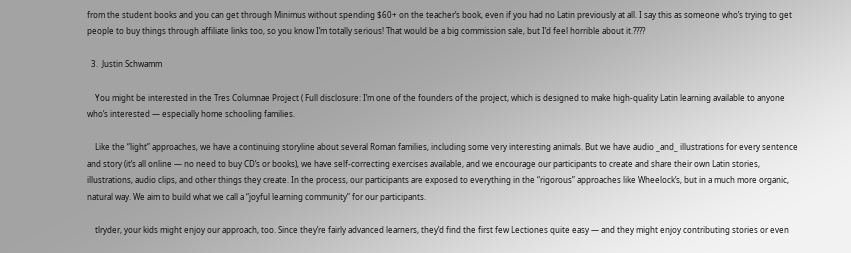from the student books and you can get through Minimus without spending $60+ on the teacher’s book, even if you had no Latin previously at all. I say this as someone who’s trying to get people to buy things through affiliate links too, so you know I’m totally serious! That would be a big commission sale, but I’d feel horrible about it.????

  3.  Justin Schwamm

    You might be interested in the Tres Columnae Project ( Full disclosure: I’m one of the founders of the project, which is designed to make high-quality Latin learning available to anyone who’s interested — especially home schooling families.

    Like the “light” approaches, we have a continuing storyline about several Roman families, including some very interesting animals. But we have audio _and_ illustrations for every sentence and story (it’s all online — no need to buy CD’s or books), we have self-correcting exercises available, and we encourage our participants to create and share their own Latin stories, illustrations, audio clips, and other things they create. In the process, our participants are exposed to everything in the “rigorous” approaches like Wheelock’s, but in a much more organic, natural way. We aim to build what we call a “joyful learning community” for our participants.

    tlryder, your kids might enjoy our approach, too. Since they’re fairly advanced learners, they’d find the first few Lectiones quite easy — and they might enjoy contributing stories or even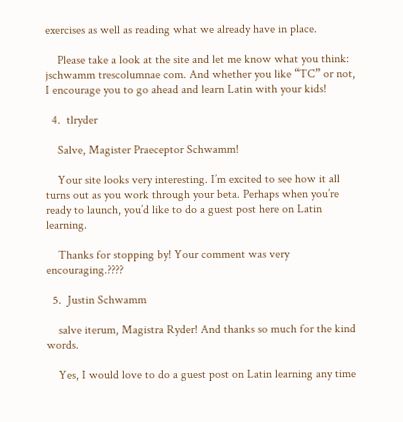exercises as well as reading what we already have in place.

    Please take a look at the site and let me know what you think: jschwamm trescolumnae com. And whether you like “TC” or not, I encourage you to go ahead and learn Latin with your kids!

  4.  tlryder

    Salve, Magister Praeceptor Schwamm!

    Your site looks very interesting. I’m excited to see how it all turns out as you work through your beta. Perhaps when you’re ready to launch, you’d like to do a guest post here on Latin learning.

    Thanks for stopping by! Your comment was very encouraging.????

  5.  Justin Schwamm

    salve iterum, Magistra Ryder! And thanks so much for the kind words.

    Yes, I would love to do a guest post on Latin learning any time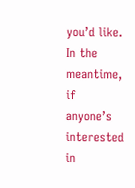you’d like. In the meantime, if anyone’s interested in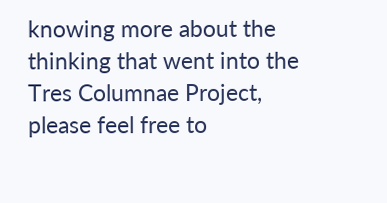knowing more about the thinking that went into the Tres Columnae Project, please feel free to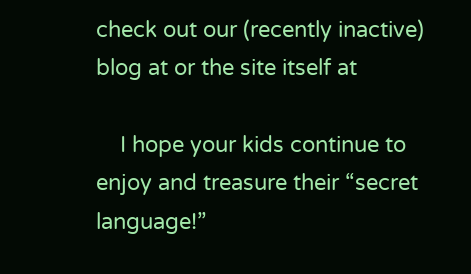check out our (recently inactive) blog at or the site itself at

    I hope your kids continue to enjoy and treasure their “secret language!”